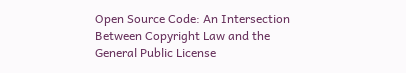Open Source Code: An Intersection Between Copyright Law and the General Public License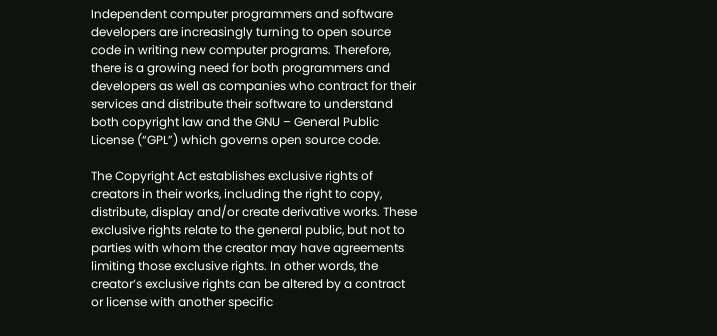Independent computer programmers and software developers are increasingly turning to open source code in writing new computer programs. Therefore, there is a growing need for both programmers and developers as well as companies who contract for their services and distribute their software to understand both copyright law and the GNU – General Public License (“GPL”) which governs open source code.

The Copyright Act establishes exclusive rights of creators in their works, including the right to copy, distribute, display and/or create derivative works. These exclusive rights relate to the general public, but not to parties with whom the creator may have agreements limiting those exclusive rights. In other words, the creator’s exclusive rights can be altered by a contract or license with another specific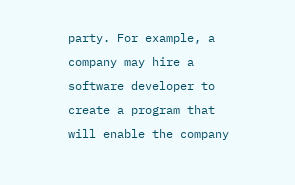party. For example, a company may hire a software developer to create a program that will enable the company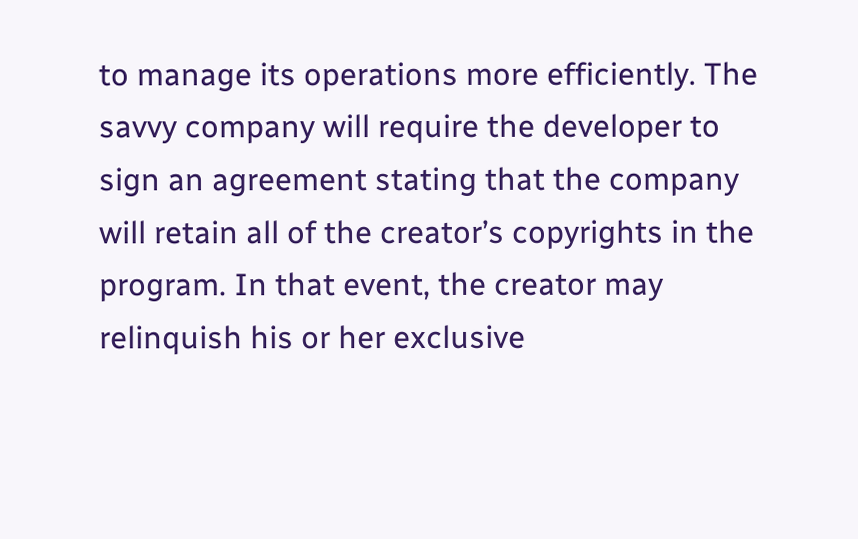to manage its operations more efficiently. The savvy company will require the developer to sign an agreement stating that the company will retain all of the creator’s copyrights in the program. In that event, the creator may relinquish his or her exclusive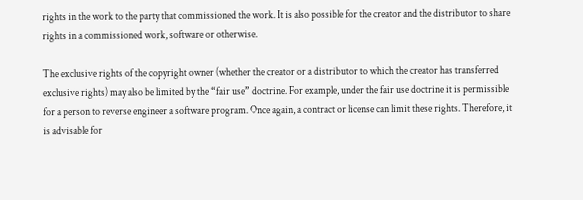rights in the work to the party that commissioned the work. It is also possible for the creator and the distributor to share rights in a commissioned work, software or otherwise.

The exclusive rights of the copyright owner (whether the creator or a distributor to which the creator has transferred exclusive rights) may also be limited by the “fair use” doctrine. For example, under the fair use doctrine it is permissible for a person to reverse engineer a software program. Once again, a contract or license can limit these rights. Therefore, it is advisable for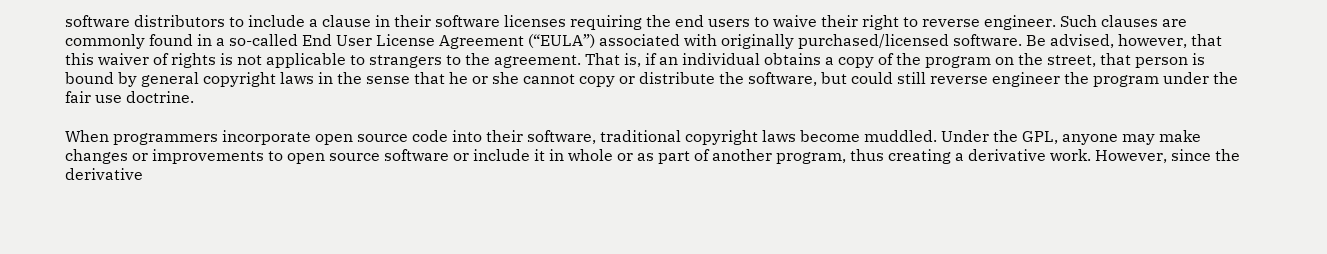software distributors to include a clause in their software licenses requiring the end users to waive their right to reverse engineer. Such clauses are commonly found in a so-called End User License Agreement (“EULA”) associated with originally purchased/licensed software. Be advised, however, that this waiver of rights is not applicable to strangers to the agreement. That is, if an individual obtains a copy of the program on the street, that person is bound by general copyright laws in the sense that he or she cannot copy or distribute the software, but could still reverse engineer the program under the fair use doctrine.

When programmers incorporate open source code into their software, traditional copyright laws become muddled. Under the GPL, anyone may make changes or improvements to open source software or include it in whole or as part of another program, thus creating a derivative work. However, since the derivative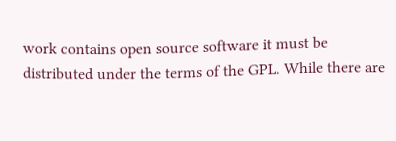work contains open source software it must be distributed under the terms of the GPL. While there are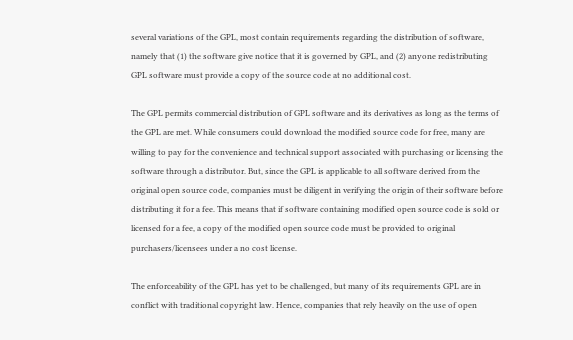several variations of the GPL, most contain requirements regarding the distribution of software, namely that (1) the software give notice that it is governed by GPL, and (2) anyone redistributing GPL software must provide a copy of the source code at no additional cost.

The GPL permits commercial distribution of GPL software and its derivatives as long as the terms of the GPL are met. While consumers could download the modified source code for free, many are willing to pay for the convenience and technical support associated with purchasing or licensing the software through a distributor. But, since the GPL is applicable to all software derived from the original open source code, companies must be diligent in verifying the origin of their software before distributing it for a fee. This means that if software containing modified open source code is sold or licensed for a fee, a copy of the modified open source code must be provided to original purchasers/licensees under a no cost license.

The enforceability of the GPL has yet to be challenged, but many of its requirements GPL are in conflict with traditional copyright law. Hence, companies that rely heavily on the use of open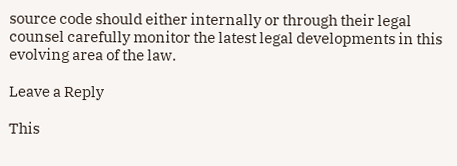source code should either internally or through their legal counsel carefully monitor the latest legal developments in this evolving area of the law.

Leave a Reply

This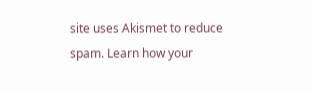site uses Akismet to reduce spam. Learn how your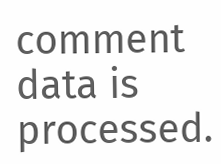comment data is processed.